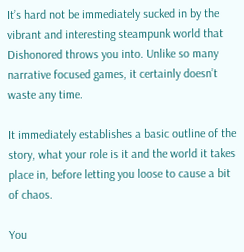It’s hard not be immediately sucked in by the vibrant and interesting steampunk world that Dishonored throws you into. Unlike so many narrative focused games, it certainly doesn’t waste any time.

It immediately establishes a basic outline of the story, what your role is it and the world it takes place in, before letting you loose to cause a bit of chaos.

You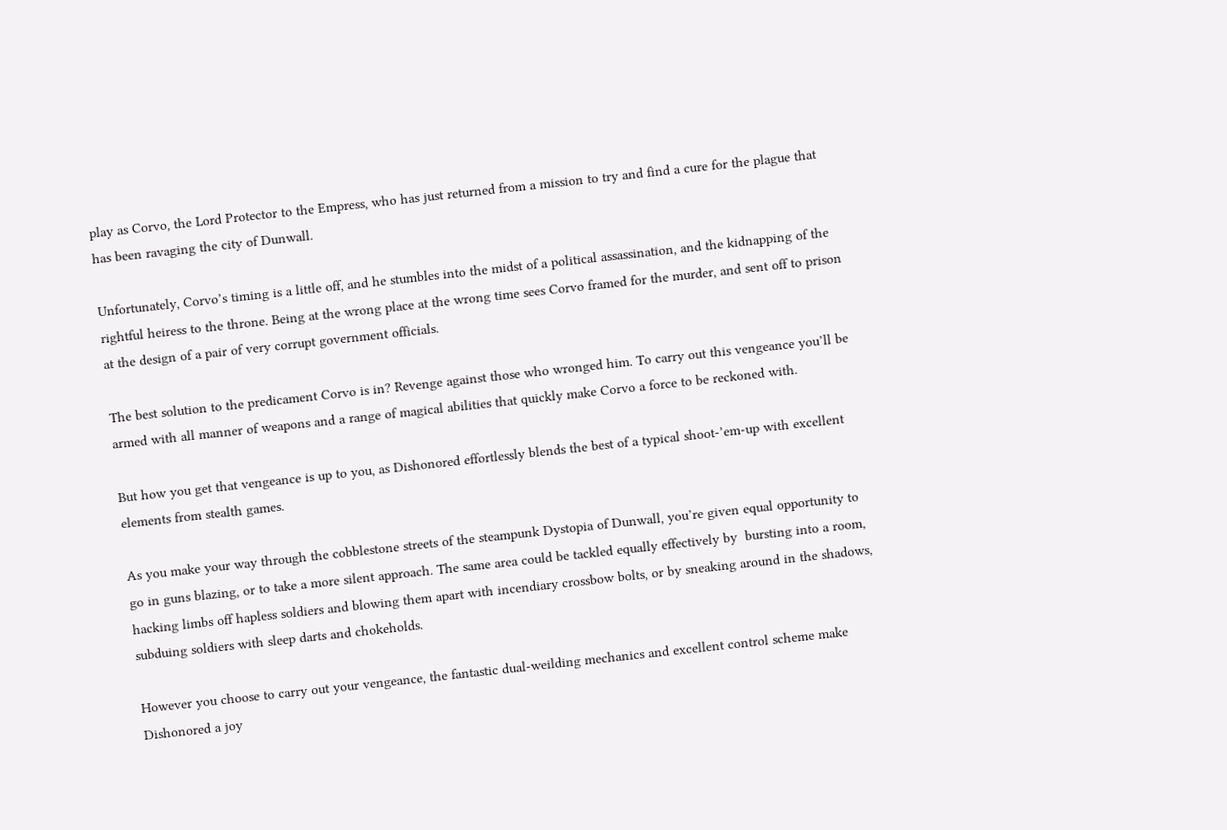play as Corvo, the Lord Protector to the Empress, who has just returned from a mission to try and find a cure for the plague that has been ravaging the city of Dunwall.

Unfortunately, Corvo’s timing is a little off, and he stumbles into the midst of a political assassination, and the kidnapping of the rightful heiress to the throne. Being at the wrong place at the wrong time sees Corvo framed for the murder, and sent off to prison at the design of a pair of very corrupt government officials.

The best solution to the predicament Corvo is in? Revenge against those who wronged him. To carry out this vengeance you’ll be armed with all manner of weapons and a range of magical abilities that quickly make Corvo a force to be reckoned with.

But how you get that vengeance is up to you, as Dishonored effortlessly blends the best of a typical shoot-’em-up with excellent elements from stealth games.

As you make your way through the cobblestone streets of the steampunk Dystopia of Dunwall, you’re given equal opportunity to go in guns blazing, or to take a more silent approach. The same area could be tackled equally effectively by  bursting into a room, hacking limbs off hapless soldiers and blowing them apart with incendiary crossbow bolts, or by sneaking around in the shadows, subduing soldiers with sleep darts and chokeholds.

However you choose to carry out your vengeance, the fantastic dual-weilding mechanics and excellent control scheme make Dishonored a joy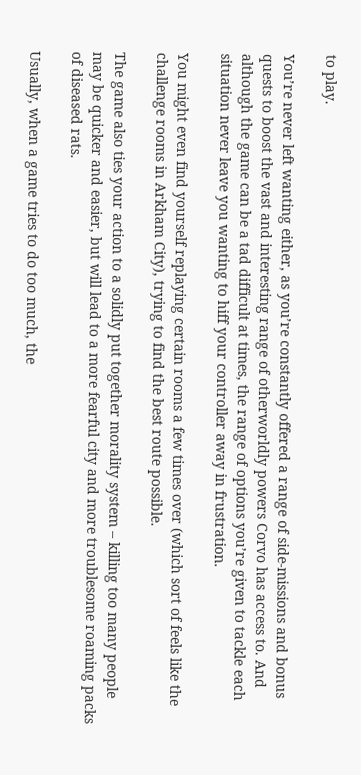to play.

You’re never left wanting either, as you’re constantly offered a range of side-missions and bonus quests to boost the vast and interesting range of otherworldly powers Corvo has access to. And although the game can be a tad difficult at times, the range of options you’re given to tackle each situation never leave you wanting to hiff your controller away in frustration.

You might even find yourself replaying certain rooms a few times over (which sort of feels like the challenge rooms in Arkham City), trying to find the best route possible.

The game also ties your action to a solidly put together morality system – killing too many people may be quicker and easier, but will lead to a more fearful city and more troublesome roaming packs of diseased rats.

Usually, when a game tries to do too much, the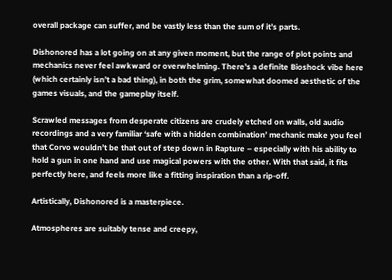overall package can suffer, and be vastly less than the sum of it’s parts.

Dishonored has a lot going on at any given moment, but the range of plot points and mechanics never feel awkward or overwhelming. There’s a definite Bioshock vibe here (which certainly isn’t a bad thing), in both the grim, somewhat doomed aesthetic of the games visuals, and the gameplay itself.

Scrawled messages from desperate citizens are crudely etched on walls, old audio recordings and a very familiar ‘safe with a hidden combination’ mechanic make you feel that Corvo wouldn’t be that out of step down in Rapture – especially with his ability to hold a gun in one hand and use magical powers with the other. With that said, it fits perfectly here, and feels more like a fitting inspiration than a rip-off.

Artistically, Dishonored is a masterpiece.

Atmospheres are suitably tense and creepy,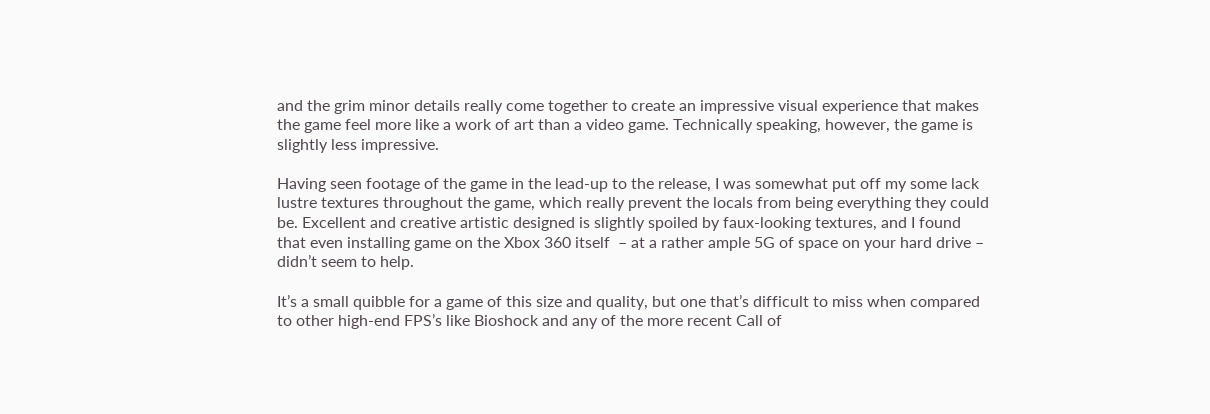and the grim minor details really come together to create an impressive visual experience that makes the game feel more like a work of art than a video game. Technically speaking, however, the game is slightly less impressive.

Having seen footage of the game in the lead-up to the release, I was somewhat put off my some lack lustre textures throughout the game, which really prevent the locals from being everything they could be. Excellent and creative artistic designed is slightly spoiled by faux-looking textures, and I found that even installing game on the Xbox 360 itself  – at a rather ample 5G of space on your hard drive – didn’t seem to help.

It’s a small quibble for a game of this size and quality, but one that’s difficult to miss when compared to other high-end FPS’s like Bioshock and any of the more recent Call of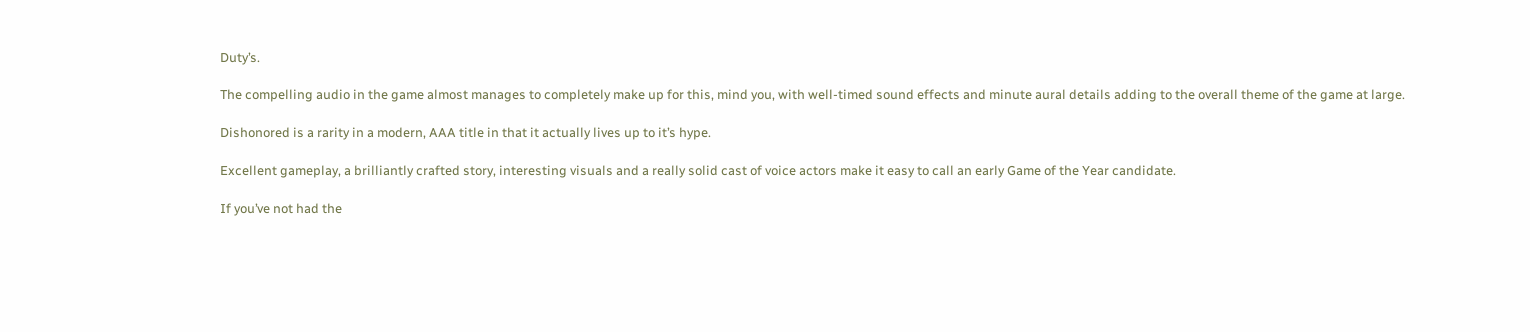Duty’s.

The compelling audio in the game almost manages to completely make up for this, mind you, with well-timed sound effects and minute aural details adding to the overall theme of the game at large.

Dishonored is a rarity in a modern, AAA title in that it actually lives up to it’s hype.

Excellent gameplay, a brilliantly crafted story, interesting visuals and a really solid cast of voice actors make it easy to call an early Game of the Year candidate.

If you’ve not had the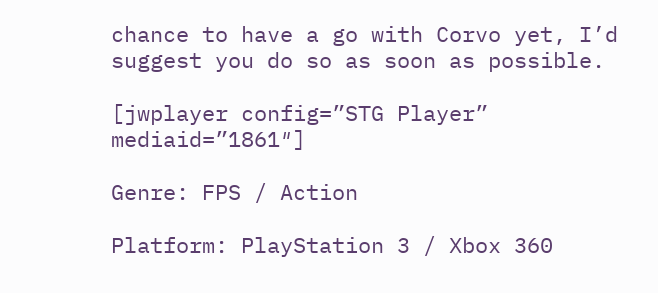chance to have a go with Corvo yet, I’d suggest you do so as soon as possible.

[jwplayer config=”STG Player” mediaid=”1861″]

Genre: FPS / Action

Platform: PlayStation 3 / Xbox 360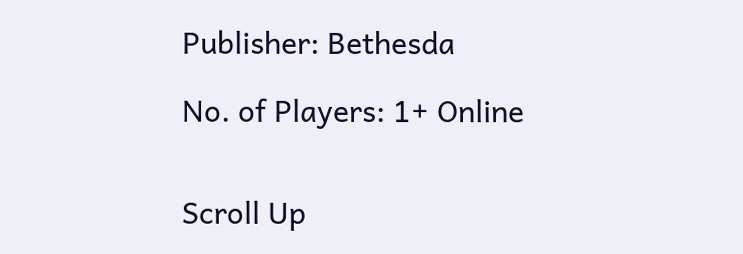Publisher: Bethesda

No. of Players: 1+ Online


Scroll Up